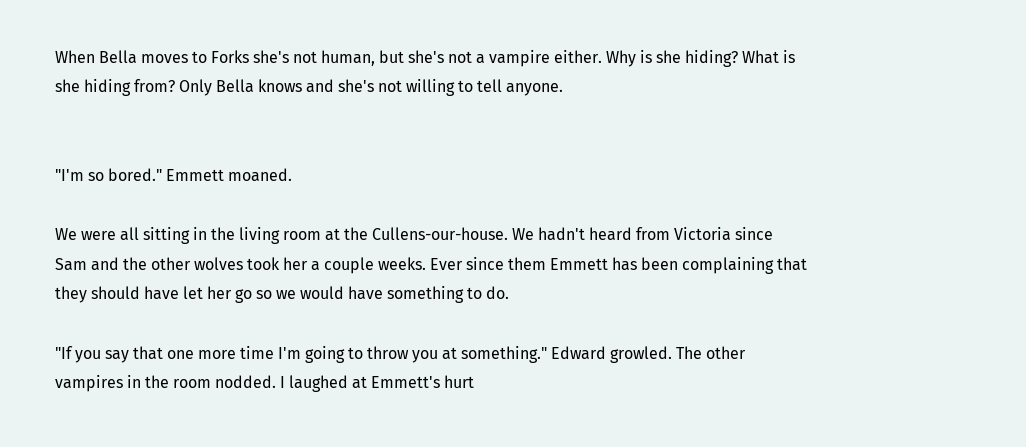When Bella moves to Forks she's not human, but she's not a vampire either. Why is she hiding? What is she hiding from? Only Bella knows and she's not willing to tell anyone.


"I'm so bored." Emmett moaned.

We were all sitting in the living room at the Cullens-our-house. We hadn't heard from Victoria since Sam and the other wolves took her a couple weeks. Ever since them Emmett has been complaining that they should have let her go so we would have something to do.

"If you say that one more time I'm going to throw you at something." Edward growled. The other vampires in the room nodded. I laughed at Emmett's hurt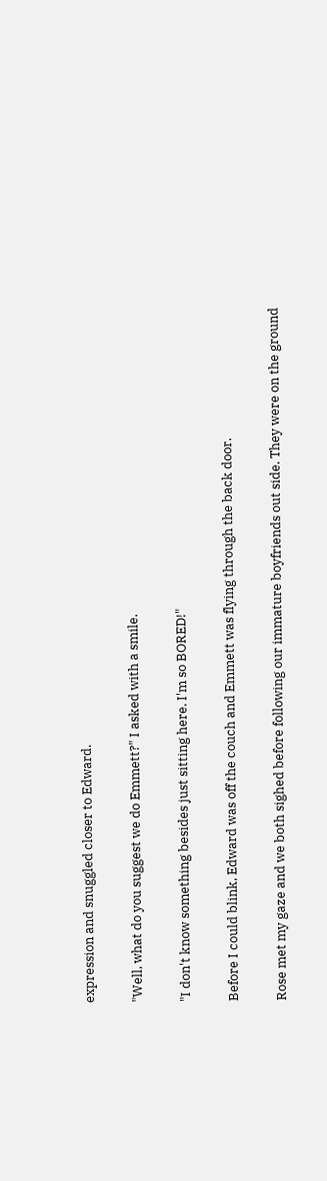expression and snuggled closer to Edward.

"Well, what do you suggest we do Emmett?" I asked with a smile.

"I don't know something besides just sitting here. I'm so BORED!"

Before I could blink, Edward was off the couch and Emmett was flying through the back door.

Rose met my gaze and we both sighed before following our immature boyfriends out side. They were on the ground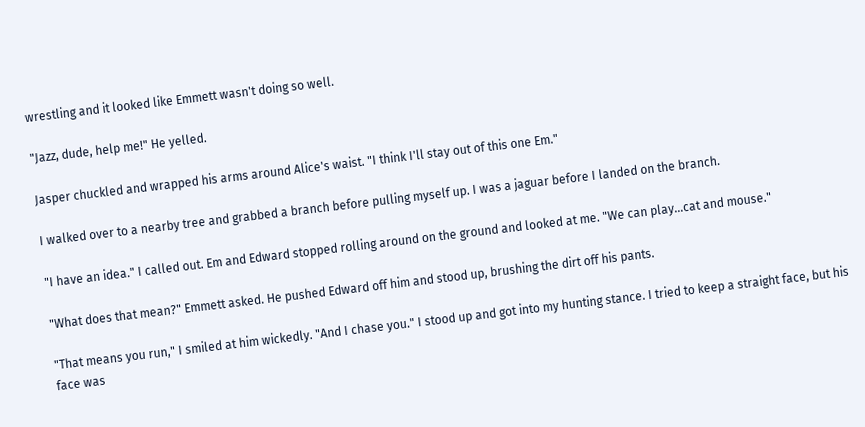wrestling and it looked like Emmett wasn't doing so well.

"Jazz, dude, help me!" He yelled.

Jasper chuckled and wrapped his arms around Alice's waist. "I think I'll stay out of this one Em."

I walked over to a nearby tree and grabbed a branch before pulling myself up. I was a jaguar before I landed on the branch.

"I have an idea." I called out. Em and Edward stopped rolling around on the ground and looked at me. "We can play…cat and mouse."

"What does that mean?" Emmett asked. He pushed Edward off him and stood up, brushing the dirt off his pants.

"That means you run," I smiled at him wickedly. "And I chase you." I stood up and got into my hunting stance. I tried to keep a straight face, but his face was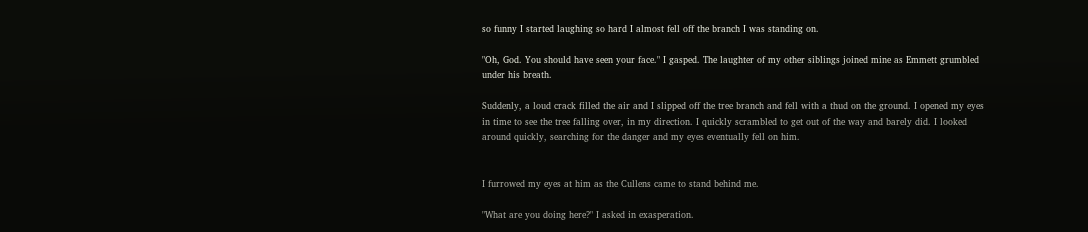so funny I started laughing so hard I almost fell off the branch I was standing on.

"Oh, God. You should have seen your face." I gasped. The laughter of my other siblings joined mine as Emmett grumbled under his breath.

Suddenly, a loud crack filled the air and I slipped off the tree branch and fell with a thud on the ground. I opened my eyes in time to see the tree falling over, in my direction. I quickly scrambled to get out of the way and barely did. I looked around quickly, searching for the danger and my eyes eventually fell on him.


I furrowed my eyes at him as the Cullens came to stand behind me.

"What are you doing here?" I asked in exasperation.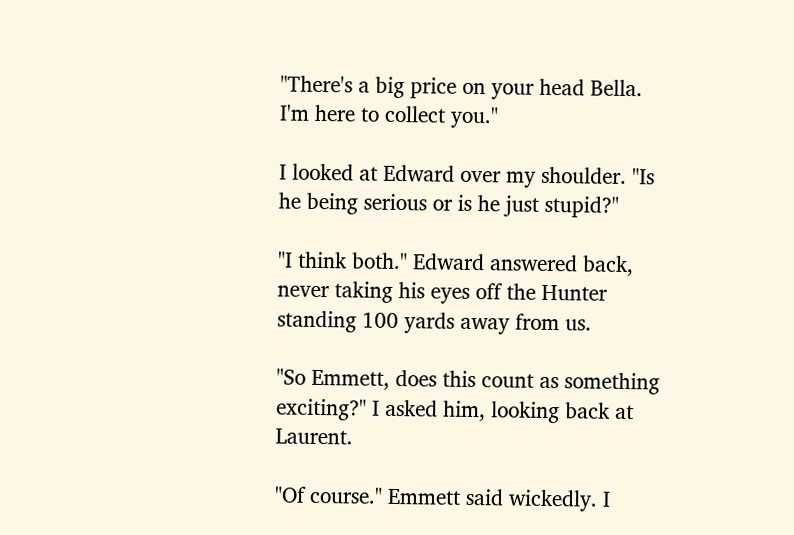"There's a big price on your head Bella. I'm here to collect you."

I looked at Edward over my shoulder. "Is he being serious or is he just stupid?"

"I think both." Edward answered back, never taking his eyes off the Hunter standing 100 yards away from us.

"So Emmett, does this count as something exciting?" I asked him, looking back at Laurent.

"Of course." Emmett said wickedly. I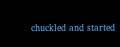chuckled and started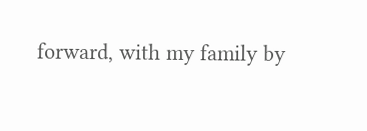forward, with my family by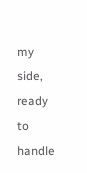my side, ready to handle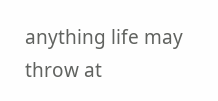anything life may throw at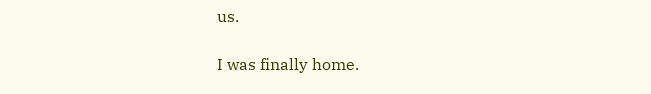us.

I was finally home.